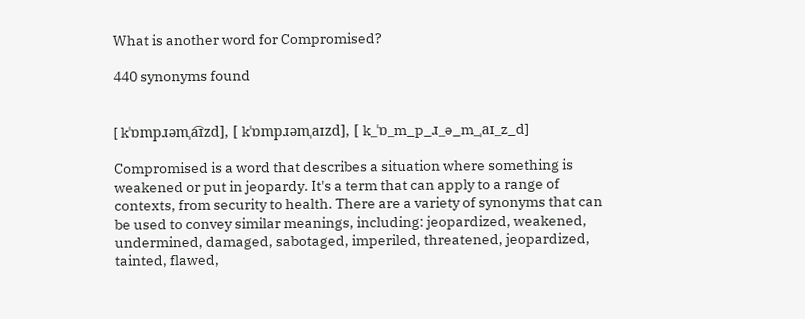What is another word for Compromised?

440 synonyms found


[ kˈɒmpɹəmˌa͡ɪzd], [ kˈɒmpɹəmˌaɪzd], [ k_ˈɒ_m_p_ɹ_ə_m_ˌaɪ_z_d]

Compromised is a word that describes a situation where something is weakened or put in jeopardy. It's a term that can apply to a range of contexts, from security to health. There are a variety of synonyms that can be used to convey similar meanings, including: jeopardized, weakened, undermined, damaged, sabotaged, imperiled, threatened, jeopardized, tainted, flawed,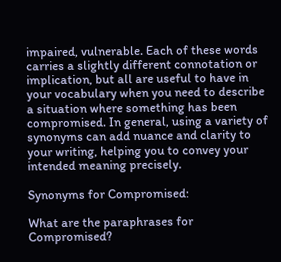impaired, vulnerable. Each of these words carries a slightly different connotation or implication, but all are useful to have in your vocabulary when you need to describe a situation where something has been compromised. In general, using a variety of synonyms can add nuance and clarity to your writing, helping you to convey your intended meaning precisely.

Synonyms for Compromised:

What are the paraphrases for Compromised?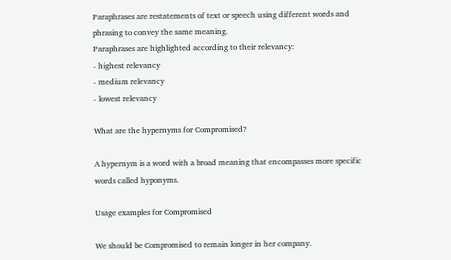Paraphrases are restatements of text or speech using different words and phrasing to convey the same meaning.
Paraphrases are highlighted according to their relevancy:
- highest relevancy
- medium relevancy
- lowest relevancy

What are the hypernyms for Compromised?

A hypernym is a word with a broad meaning that encompasses more specific words called hyponyms.

Usage examples for Compromised

We should be Compromised to remain longer in her company.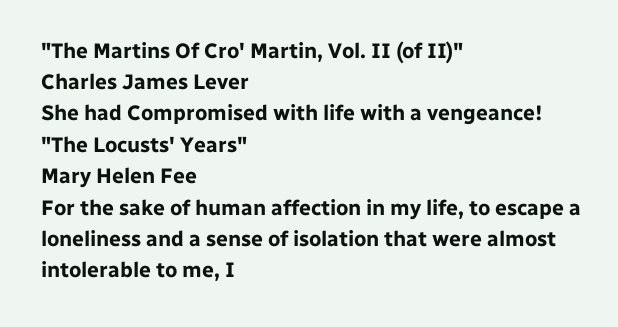"The Martins Of Cro' Martin, Vol. II (of II)"
Charles James Lever
She had Compromised with life with a vengeance!
"The Locusts' Years"
Mary Helen Fee
For the sake of human affection in my life, to escape a loneliness and a sense of isolation that were almost intolerable to me, I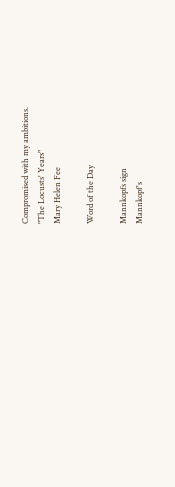Compromised with my ambitions.
"The Locusts' Years"
Mary Helen Fee

Word of the Day

Mannkopfs sign
Mannkopf's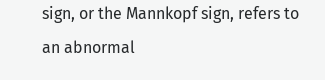sign, or the Mannkopf sign, refers to an abnormal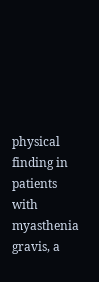physical finding in patients with myasthenia gravis, a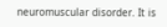neuromuscular disorder. It is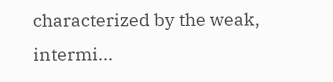characterized by the weak, intermi...